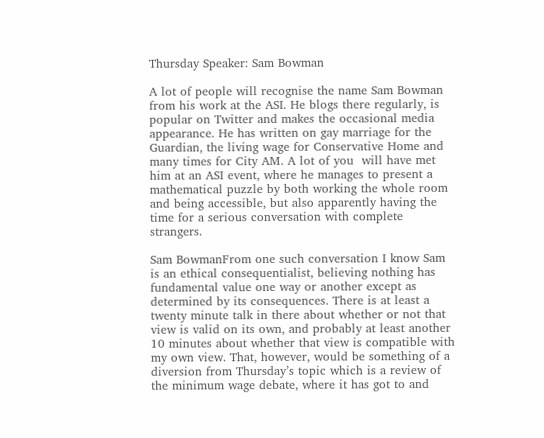Thursday Speaker: Sam Bowman

A lot of people will recognise the name Sam Bowman from his work at the ASI. He blogs there regularly, is popular on Twitter and makes the occasional media appearance. He has written on gay marriage for the Guardian, the living wage for Conservative Home and many times for City AM. A lot of you  will have met him at an ASI event, where he manages to present a mathematical puzzle by both working the whole room and being accessible, but also apparently having the time for a serious conversation with complete strangers.

Sam BowmanFrom one such conversation I know Sam is an ethical consequentialist, believing nothing has fundamental value one way or another except as determined by its consequences. There is at least a twenty minute talk in there about whether or not that view is valid on its own, and probably at least another 10 minutes about whether that view is compatible with my own view. That, however, would be something of a diversion from Thursday’s topic which is a review of the minimum wage debate, where it has got to and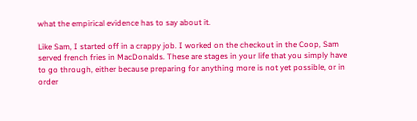what the empirical evidence has to say about it.

Like Sam, I started off in a crappy job. I worked on the checkout in the Coop, Sam served french fries in MacDonalds. These are stages in your life that you simply have to go through, either because preparing for anything more is not yet possible, or in order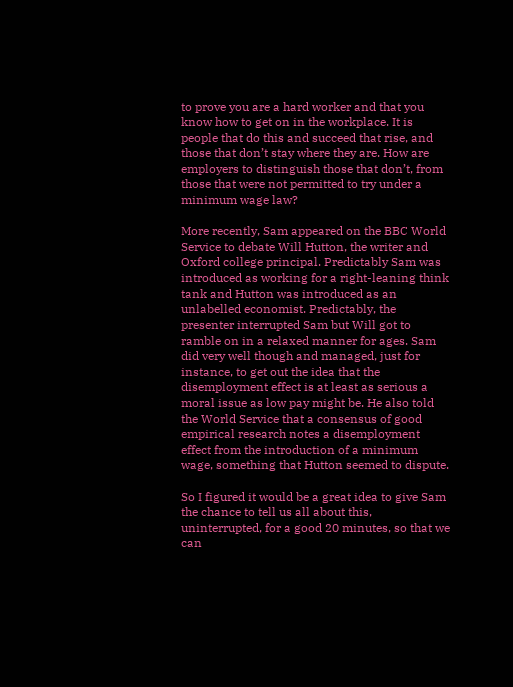to prove you are a hard worker and that you know how to get on in the workplace. It is people that do this and succeed that rise, and those that don’t stay where they are. How are employers to distinguish those that don’t, from those that were not permitted to try under a minimum wage law?

More recently, Sam appeared on the BBC World Service to debate Will Hutton, the writer and Oxford college principal. Predictably Sam was introduced as working for a right-leaning think tank and Hutton was introduced as an unlabelled economist. Predictably, the presenter interrupted Sam but Will got to ramble on in a relaxed manner for ages. Sam did very well though and managed, just for instance, to get out the idea that the disemployment effect is at least as serious a moral issue as low pay might be. He also told the World Service that a consensus of good empirical research notes a disemployment effect from the introduction of a minimum wage, something that Hutton seemed to dispute.

So I figured it would be a great idea to give Sam the chance to tell us all about this, uninterrupted, for a good 20 minutes, so that we can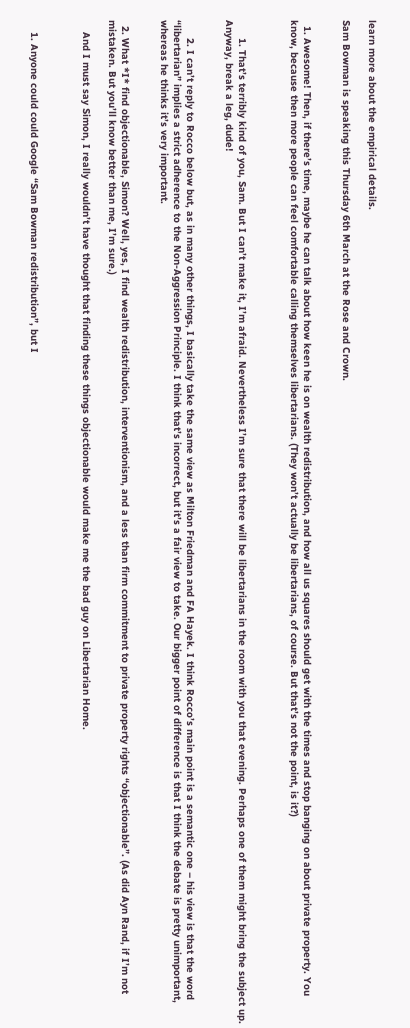learn more about the empirical details.

Sam Bowman is speaking this Thursday 6th March at the Rose and Crown.


  1. Awesome! Then, if there’s time, maybe he can talk about how keen he is on wealth redistribution, and how all us squares should get with the times and stop banging on about private property. You know, because then more people can feel comfortable calling themselves libertarians. (They won’t actually be libertarians, of course. But that’s not the point, is it?)



      1. That’s terribly kind of you, Sam. But I can’t make it, I’m afraid. Nevertheless I’m sure that there will be libertarians in the room with you that evening. Perhaps one of them might bring the subject up. Anyway, break a leg, dude!


      2. I can’t reply to Rocco below but, as in many other things, I basically take the same view as Milton Friedman and FA Hayek. I think Rocco’s main point is a semantic one – his view is that the word “libertarian” implies a strict adherence to the Non-Aggression Principle. I think that’s incorrect, but it’s a fair view to take. Our bigger point of difference is that I think the debate is pretty unimportant, whereas he thinks it’s very important.


  2. What *I* find objectionable, Simon? Well, yes, I find wealth redistribution, interventionism, and a less than firm commitment to private property rights “objectionable”. (As did Ayn Rand, if I’m not mistaken. But you’ll know better than me, I’m sure.)

    And I must say Simon, I really wouldn’t have thought that finding these things objectionable would make me the bad guy on Libertarian Home.



    1. Anyone could could Google “Sam Bowman redistribution”, but I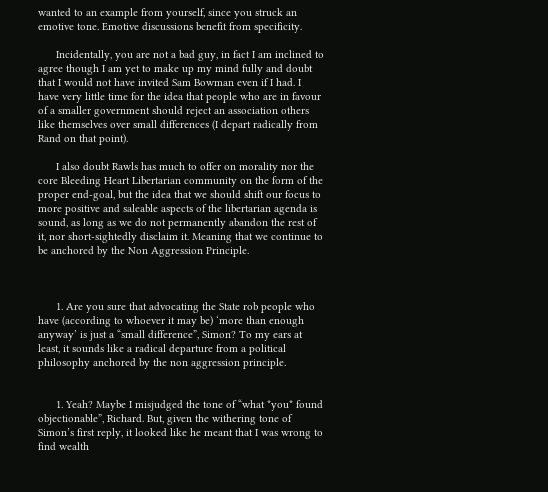wanted to an example from yourself, since you struck an emotive tone. Emotive discussions benefit from specificity.

      Incidentally, you are not a bad guy, in fact I am inclined to agree though I am yet to make up my mind fully and doubt that I would not have invited Sam Bowman even if I had. I have very little time for the idea that people who are in favour of a smaller government should reject an association others like themselves over small differences (I depart radically from Rand on that point).

      I also doubt Rawls has much to offer on morality nor the core Bleeding Heart Libertarian community on the form of the proper end-goal, but the idea that we should shift our focus to more positive and saleable aspects of the libertarian agenda is sound, as long as we do not permanently abandon the rest of it, nor short-sightedly disclaim it. Meaning that we continue to be anchored by the Non Aggression Principle.



      1. Are you sure that advocating the State rob people who have (according to whoever it may be) ‘more than enough anyway’ is just a “small difference”, Simon? To my ears at least, it sounds like a radical departure from a political philosophy anchored by the non aggression principle.


      1. Yeah? Maybe I misjudged the tone of “what *you* found objectionable”, Richard. But, given the withering tone of Simon’s first reply, it looked like he meant that I was wrong to find wealth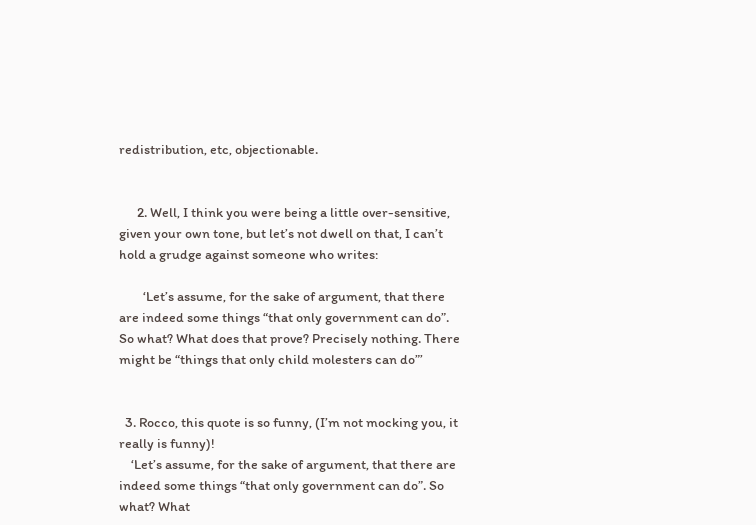redistribution, etc, objectionable.


      2. Well, I think you were being a little over-sensitive, given your own tone, but let’s not dwell on that, I can’t hold a grudge against someone who writes:

        ‘Let’s assume, for the sake of argument, that there are indeed some things “that only government can do”. So what? What does that prove? Precisely nothing. There might be “things that only child molesters can do”’


  3. Rocco, this quote is so funny, (I’m not mocking you, it really is funny)!
    ‘Let’s assume, for the sake of argument, that there are indeed some things “that only government can do”. So what? What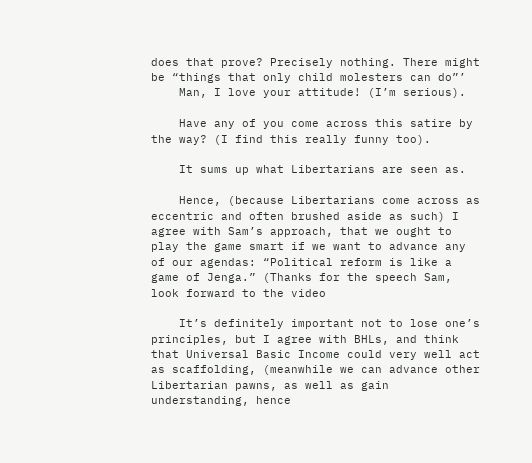does that prove? Precisely nothing. There might be “things that only child molesters can do”’
    Man, I love your attitude! (I’m serious).

    Have any of you come across this satire by the way? (I find this really funny too).

    It sums up what Libertarians are seen as.

    Hence, (because Libertarians come across as eccentric and often brushed aside as such) I agree with Sam’s approach, that we ought to play the game smart if we want to advance any of our agendas: “Political reform is like a game of Jenga.” (Thanks for the speech Sam, look forward to the video

    It’s definitely important not to lose one’s principles, but I agree with BHLs, and think that Universal Basic Income could very well act as scaffolding, (meanwhile we can advance other Libertarian pawns, as well as gain understanding, hence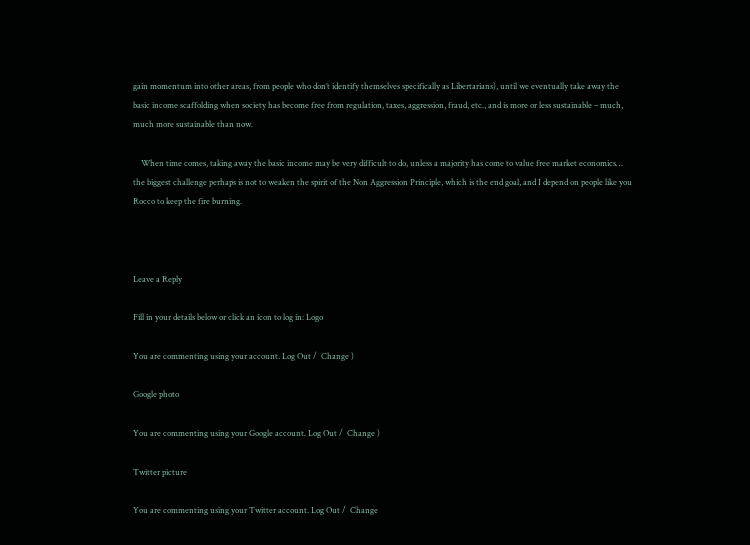gain momentum into other areas, from people who don’t identify themselves specifically as Libertarians), until we eventually take away the basic income scaffolding when society has become free from regulation, taxes, aggression, fraud, etc., and is more or less sustainable – much, much more sustainable than now.

    When time comes, taking away the basic income may be very difficult to do, unless a majority has come to value free market economics… the biggest challenge perhaps is not to weaken the spirit of the Non Aggression Principle, which is the end goal, and I depend on people like you Rocco to keep the fire burning.



Leave a Reply

Fill in your details below or click an icon to log in: Logo

You are commenting using your account. Log Out /  Change )

Google photo

You are commenting using your Google account. Log Out /  Change )

Twitter picture

You are commenting using your Twitter account. Log Out /  Change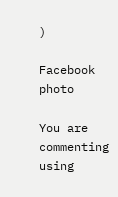)

Facebook photo

You are commenting using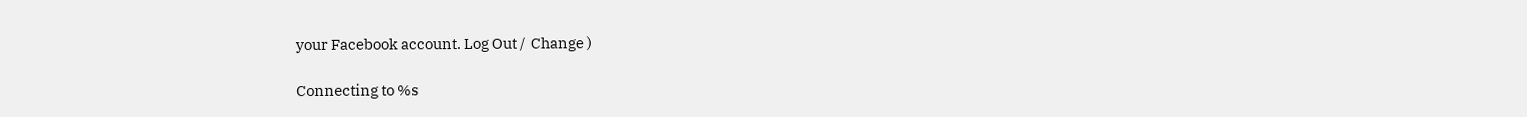your Facebook account. Log Out /  Change )

Connecting to %s